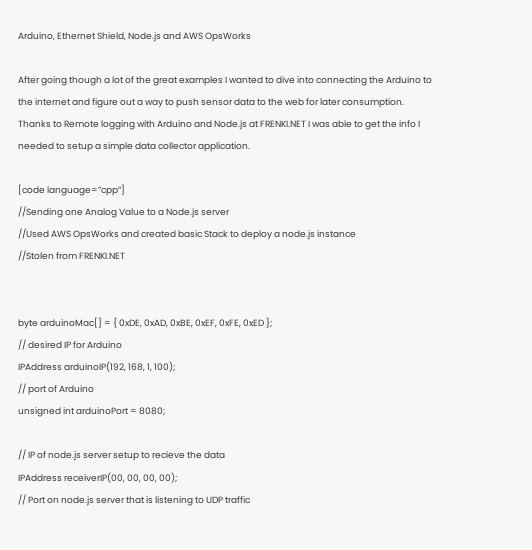Arduino, Ethernet Shield, Node.js and AWS OpsWorks

After going though a lot of the great examples I wanted to dive into connecting the Arduino to the internet and figure out a way to push sensor data to the web for later consumption. Thanks to Remote logging with Arduino and Node.js at FRENKI.NET I was able to get the info I needed to setup a simple data collector application.

[code language=”cpp”]
//Sending one Analog Value to a Node.js server
//Used AWS OpsWorks and created basic Stack to deploy a node.js instance
//Stolen from FRENKI.NET


byte arduinoMac[] = { 0xDE, 0xAD, 0xBE, 0xEF, 0xFE, 0xED };
// desired IP for Arduino
IPAddress arduinoIP(192, 168, 1, 100);
// port of Arduino
unsigned int arduinoPort = 8080;

// IP of node.js server setup to recieve the data
IPAddress receiverIP(00, 00, 00, 00);
// Port on node.js server that is listening to UDP traffic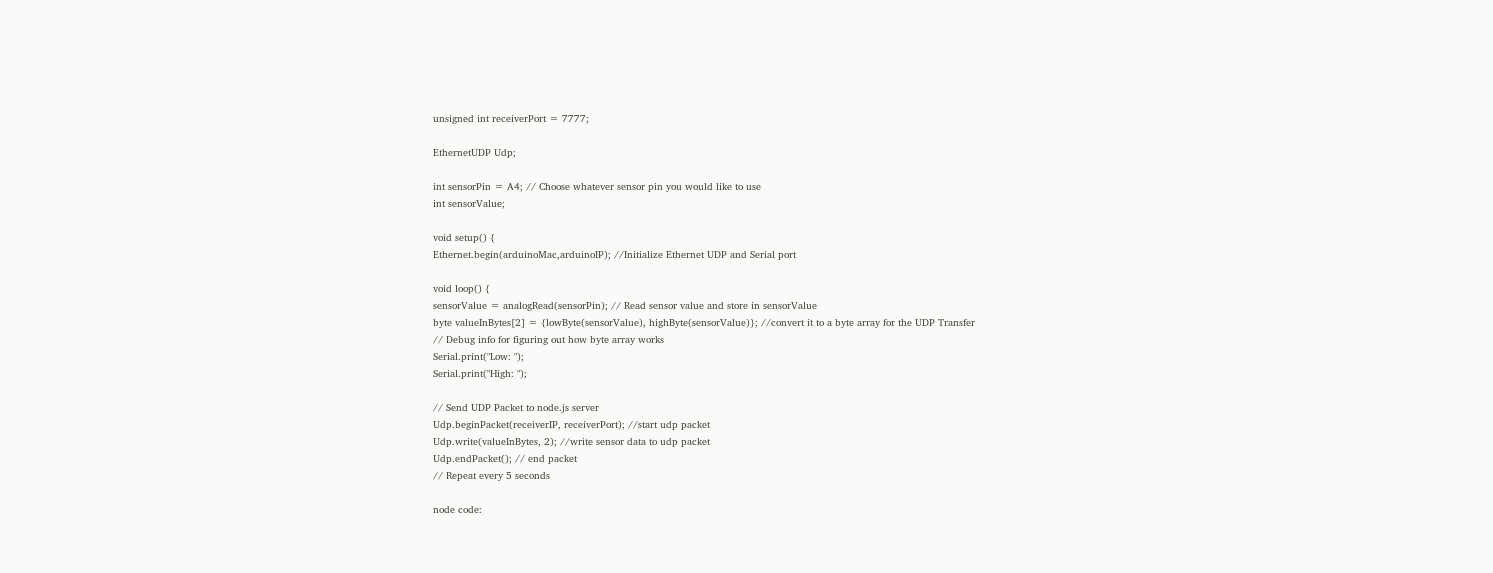unsigned int receiverPort = 7777;

EthernetUDP Udp;

int sensorPin = A4; // Choose whatever sensor pin you would like to use
int sensorValue;

void setup() {
Ethernet.begin(arduinoMac,arduinoIP); //Initialize Ethernet UDP and Serial port

void loop() {
sensorValue = analogRead(sensorPin); // Read sensor value and store in sensorValue
byte valueInBytes[2] = {lowByte(sensorValue), highByte(sensorValue)}; //convert it to a byte array for the UDP Transfer
// Debug info for figuring out how byte array works
Serial.print("Low: ");
Serial.print("High: ");

// Send UDP Packet to node.js server
Udp.beginPacket(receiverIP, receiverPort); //start udp packet
Udp.write(valueInBytes, 2); //write sensor data to udp packet
Udp.endPacket(); // end packet
// Repeat every 5 seconds

node code: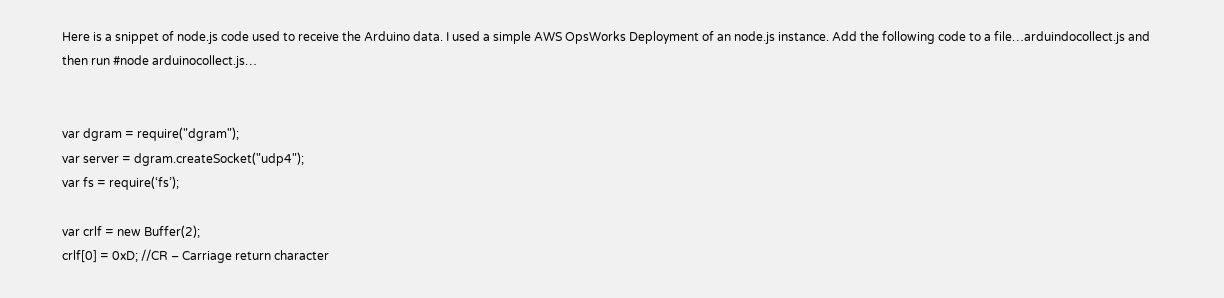Here is a snippet of node.js code used to receive the Arduino data. I used a simple AWS OpsWorks Deployment of an node.js instance. Add the following code to a file…arduindocollect.js and then run #node arduinocollect.js…


var dgram = require("dgram");
var server = dgram.createSocket("udp4");
var fs = require(‘fs’);

var crlf = new Buffer(2);
crlf[0] = 0xD; //CR – Carriage return character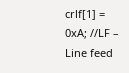crlf[1] = 0xA; //LF – Line feed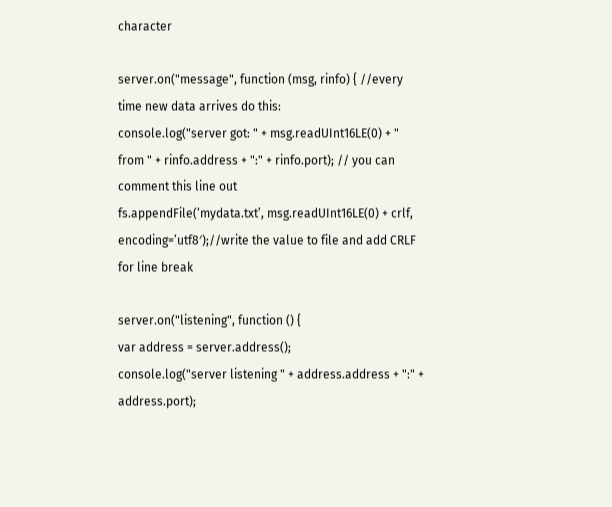character

server.on("message", function (msg, rinfo) { //every time new data arrives do this:
console.log("server got: " + msg.readUInt16LE(0) + " from " + rinfo.address + ":" + rinfo.port); // you can comment this line out
fs.appendFile(‘mydata.txt’, msg.readUInt16LE(0) + crlf, encoding=’utf8′);//write the value to file and add CRLF for line break

server.on("listening", function () {
var address = server.address();
console.log("server listening " + address.address + ":" + address.port);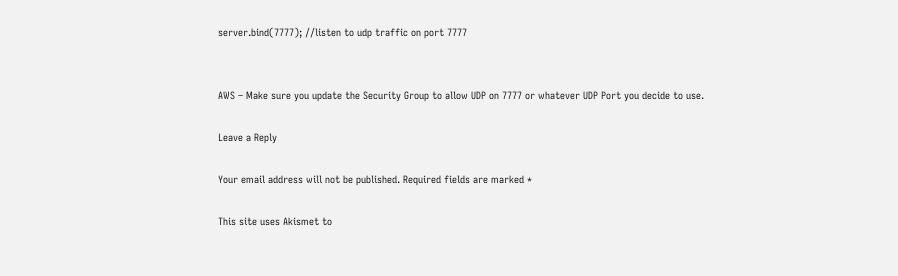server.bind(7777); //listen to udp traffic on port 7777


AWS – Make sure you update the Security Group to allow UDP on 7777 or whatever UDP Port you decide to use.

Leave a Reply

Your email address will not be published. Required fields are marked *

This site uses Akismet to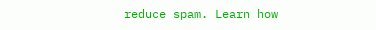reduce spam. Learn how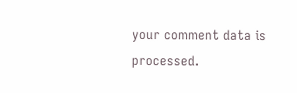your comment data is processed.